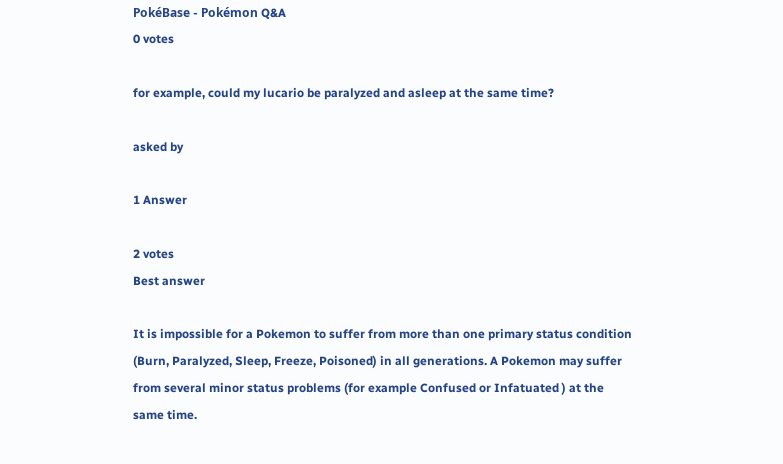PokéBase - Pokémon Q&A
0 votes

for example, could my lucario be paralyzed and asleep at the same time?

asked by

1 Answer

2 votes
Best answer

It is impossible for a Pokemon to suffer from more than one primary status condition (Burn, Paralyzed, Sleep, Freeze, Poisoned) in all generations. A Pokemon may suffer from several minor status problems (for example Confused or Infatuated ) at the same time.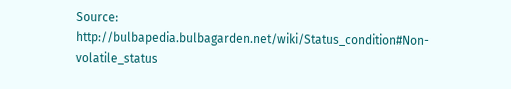Source: http://bulbapedia.bulbagarden.net/wiki/Status_condition#Non-volatile_status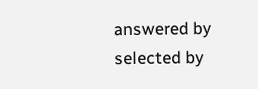answered by
selected by